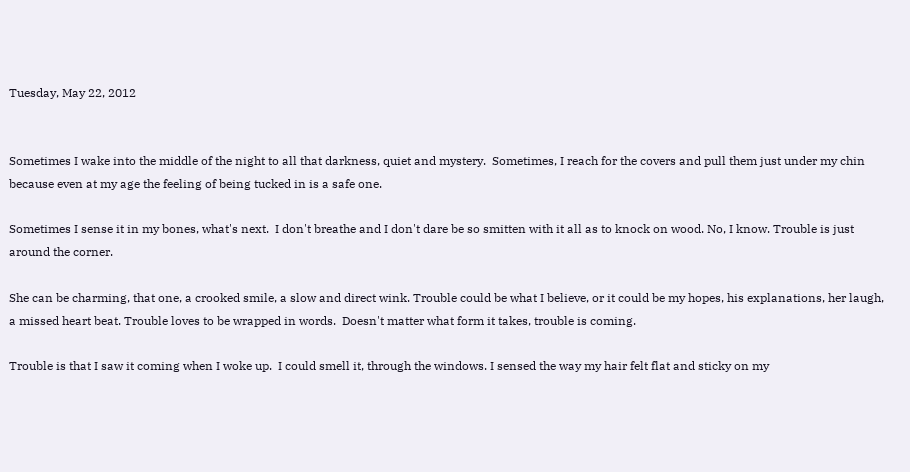Tuesday, May 22, 2012


Sometimes I wake into the middle of the night to all that darkness, quiet and mystery.  Sometimes, I reach for the covers and pull them just under my chin because even at my age the feeling of being tucked in is a safe one.

Sometimes I sense it in my bones, what's next.  I don't breathe and I don't dare be so smitten with it all as to knock on wood. No, I know. Trouble is just around the corner.

She can be charming, that one, a crooked smile, a slow and direct wink. Trouble could be what I believe, or it could be my hopes, his explanations, her laugh, a missed heart beat. Trouble loves to be wrapped in words.  Doesn't matter what form it takes, trouble is coming.

Trouble is that I saw it coming when I woke up.  I could smell it, through the windows. I sensed the way my hair felt flat and sticky on my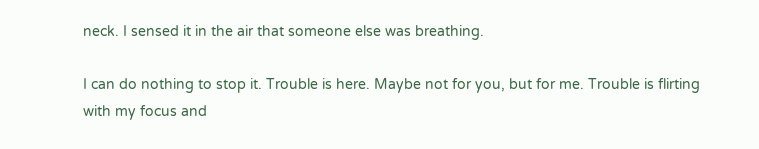neck. I sensed it in the air that someone else was breathing.

I can do nothing to stop it. Trouble is here. Maybe not for you, but for me. Trouble is flirting with my focus and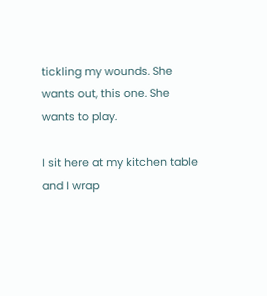tickling my wounds. She wants out, this one. She wants to play.

I sit here at my kitchen table and I wrap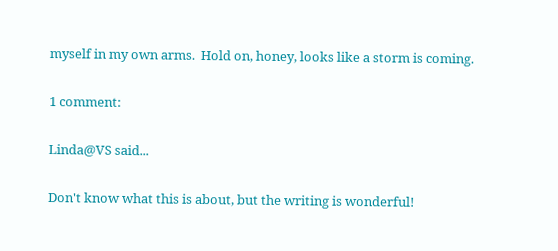myself in my own arms.  Hold on, honey, looks like a storm is coming.

1 comment:

Linda@VS said...

Don't know what this is about, but the writing is wonderful!